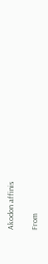Akodon affinis

From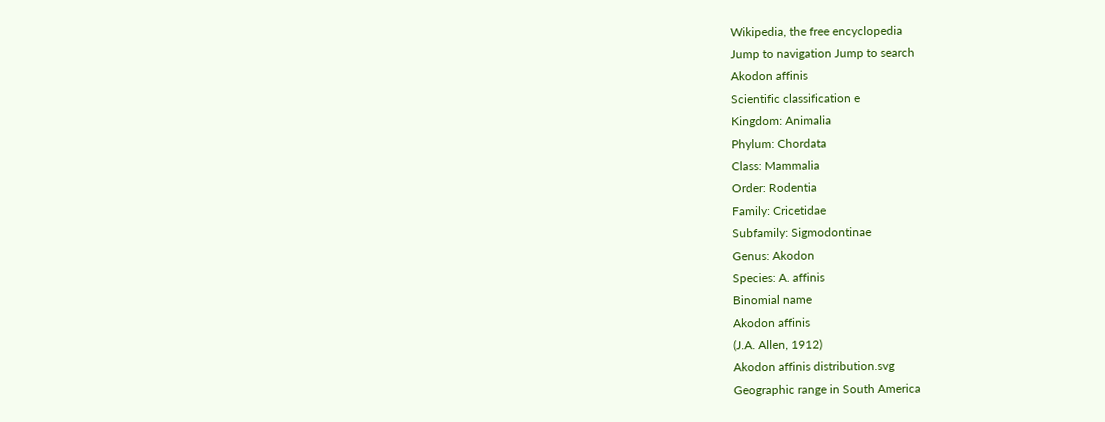Wikipedia, the free encyclopedia
Jump to navigation Jump to search
Akodon affinis
Scientific classification e
Kingdom: Animalia
Phylum: Chordata
Class: Mammalia
Order: Rodentia
Family: Cricetidae
Subfamily: Sigmodontinae
Genus: Akodon
Species: A. affinis
Binomial name
Akodon affinis
(J.A. Allen, 1912)
Akodon affinis distribution.svg
Geographic range in South America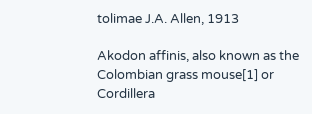tolimae J.A. Allen, 1913

Akodon affinis, also known as the Colombian grass mouse[1] or Cordillera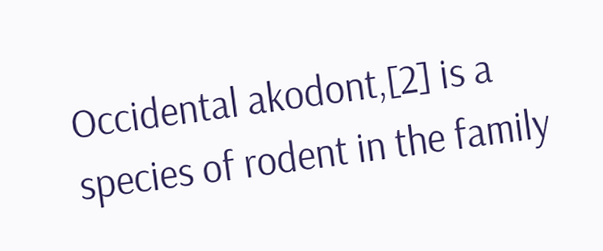Occidental akodont,[2] is a species of rodent in the family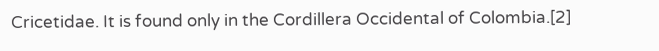Cricetidae. It is found only in the Cordillera Occidental of Colombia.[2]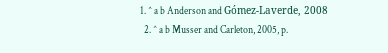1. ^ a b Anderson and Gómez-Laverde, 2008
  2. ^ a b Musser and Carleton, 2005, p.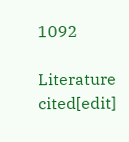1092

Literature cited[edit]